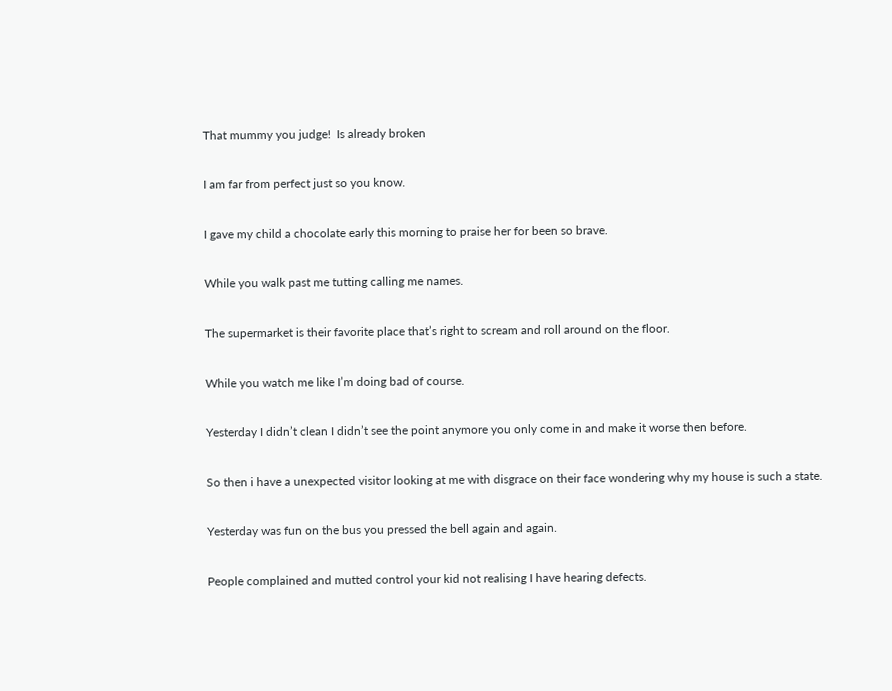That mummy you judge!  Is already broken

I am far from perfect just so you know.

I gave my child a chocolate early this morning to praise her for been so brave.

While you walk past me tutting calling me names.

The supermarket is their favorite place that’s right to scream and roll around on the floor.

While you watch me like I’m doing bad of course.

Yesterday I didn’t clean I didn’t see the point anymore you only come in and make it worse then before.

So then i have a unexpected visitor looking at me with disgrace on their face wondering why my house is such a state.

Yesterday was fun on the bus you pressed the bell again and again.

People complained and mutted control your kid not realising I have hearing defects.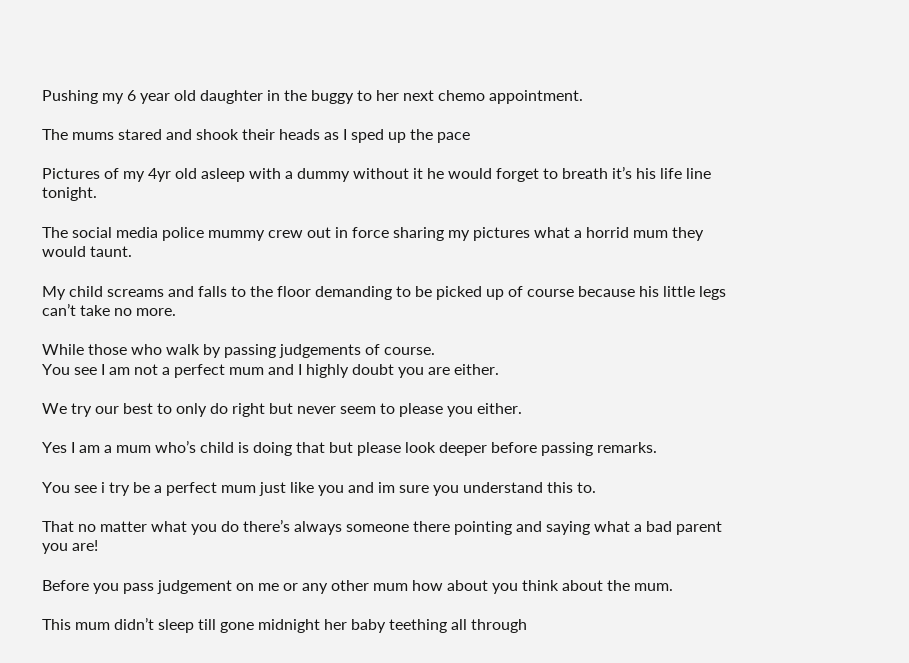Pushing my 6 year old daughter in the buggy to her next chemo appointment.

The mums stared and shook their heads as I sped up the pace

Pictures of my 4yr old asleep with a dummy without it he would forget to breath it’s his life line tonight.

The social media police mummy crew out in force sharing my pictures what a horrid mum they would taunt.

My child screams and falls to the floor demanding to be picked up of course because his little legs can’t take no more.

While those who walk by passing judgements of course.
You see I am not a perfect mum and I highly doubt you are either.

We try our best to only do right but never seem to please you either.

Yes I am a mum who’s child is doing that but please look deeper before passing remarks.

You see i try be a perfect mum just like you and im sure you understand this to.

That no matter what you do there’s always someone there pointing and saying what a bad parent you are!

Before you pass judgement on me or any other mum how about you think about the mum.

This mum didn’t sleep till gone midnight her baby teething all through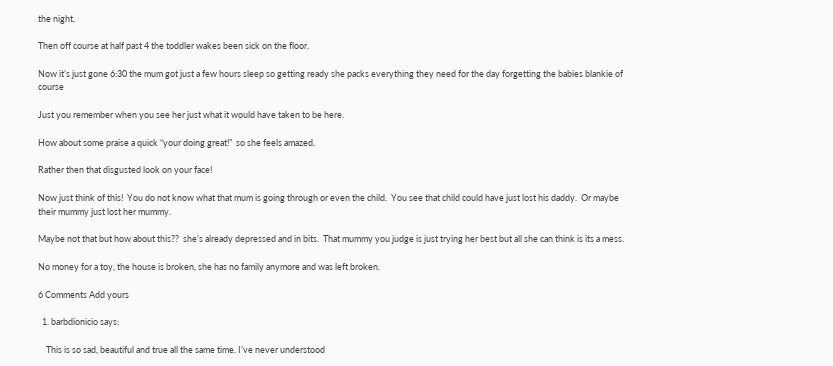the night.

Then off course at half past 4 the toddler wakes been sick on the floor.

Now it’s just gone 6:30 the mum got just a few hours sleep so getting ready she packs everything they need for the day forgetting the babies blankie of course

Just you remember when you see her just what it would have taken to be here.

How about some praise a quick “your doing great!”  so she feels amazed.

Rather then that disgusted look on your face!

Now just think of this!  You do not know what that mum is going through or even the child.  You see that child could have just lost his daddy.  Or maybe their mummy just lost her mummy.

Maybe not that but how about this??  she’s already depressed and in bits.  That mummy you judge is just trying her best but all she can think is its a mess.

No money for a toy, the house is broken, she has no family anymore and was left broken.

6 Comments Add yours

  1. barbdionicio says:

    This is so sad, beautiful and true all the same time. I’ve never understood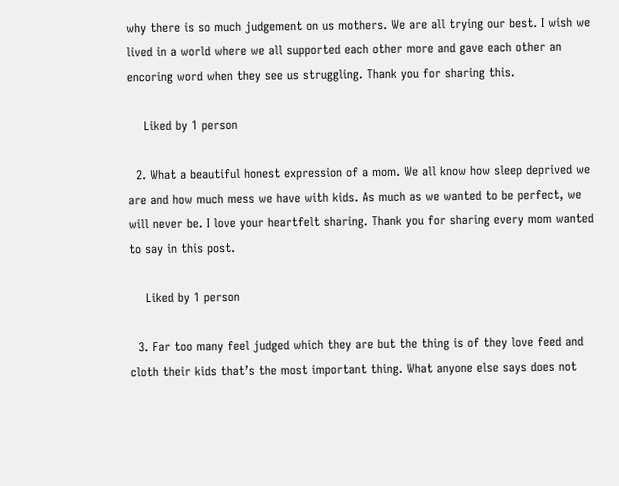why there is so much judgement on us mothers. We are all trying our best. I wish we lived in a world where we all supported each other more and gave each other an encoring word when they see us struggling. Thank you for sharing this.

    Liked by 1 person

  2. What a beautiful honest expression of a mom. We all know how sleep deprived we are and how much mess we have with kids. As much as we wanted to be perfect, we will never be. I love your heartfelt sharing. Thank you for sharing every mom wanted to say in this post.

    Liked by 1 person

  3. Far too many feel judged which they are but the thing is of they love feed and cloth their kids that’s the most important thing. What anyone else says does not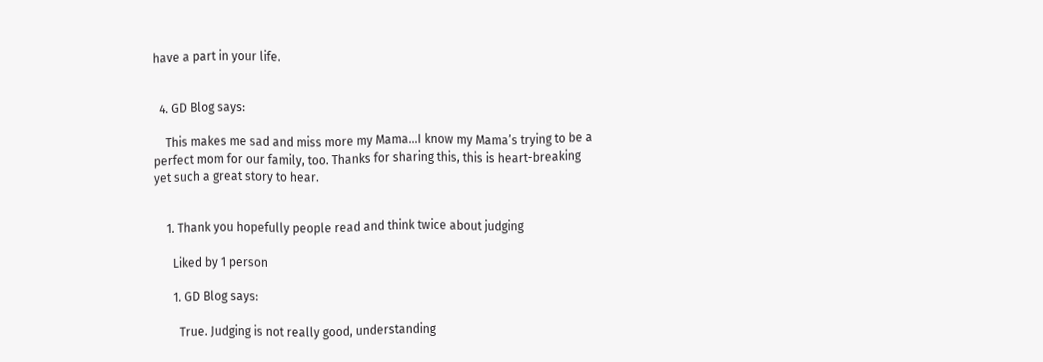have a part in your life.


  4. GD Blog says:

    This makes me sad and miss more my Mama…I know my Mama’s trying to be a perfect mom for our family, too. Thanks for sharing this, this is heart-breaking yet such a great story to hear.


    1. Thank you hopefully people read and think twice about judging

      Liked by 1 person

      1. GD Blog says:

        True. Judging is not really good, understanding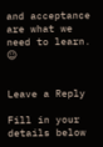and acceptance are what we need to learn. ☺


Leave a Reply

Fill in your details below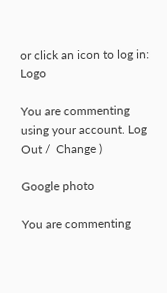or click an icon to log in: Logo

You are commenting using your account. Log Out /  Change )

Google photo

You are commenting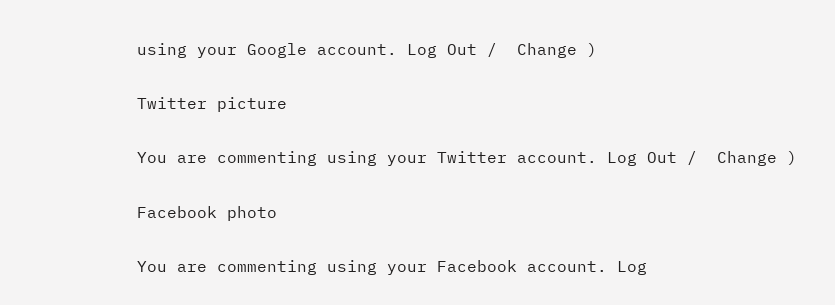using your Google account. Log Out /  Change )

Twitter picture

You are commenting using your Twitter account. Log Out /  Change )

Facebook photo

You are commenting using your Facebook account. Log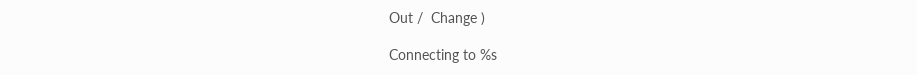Out /  Change )

Connecting to %s